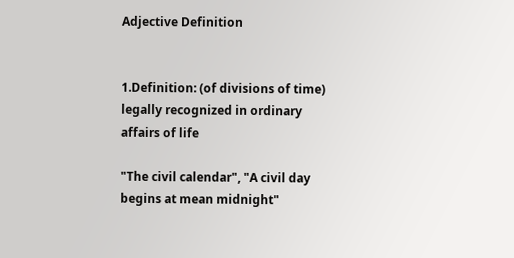Adjective Definition


1.Definition: (of divisions of time) legally recognized in ordinary affairs of life

"The civil calendar", "A civil day begins at mean midnight"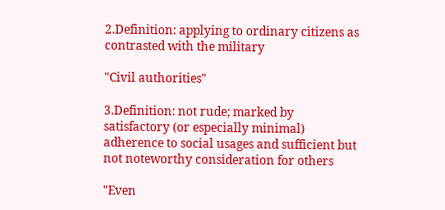2.Definition: applying to ordinary citizens as contrasted with the military

"Civil authorities"

3.Definition: not rude; marked by satisfactory (or especially minimal) adherence to social usages and sufficient but not noteworthy consideration for others

"Even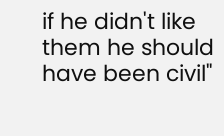if he didn't like them he should have been civil"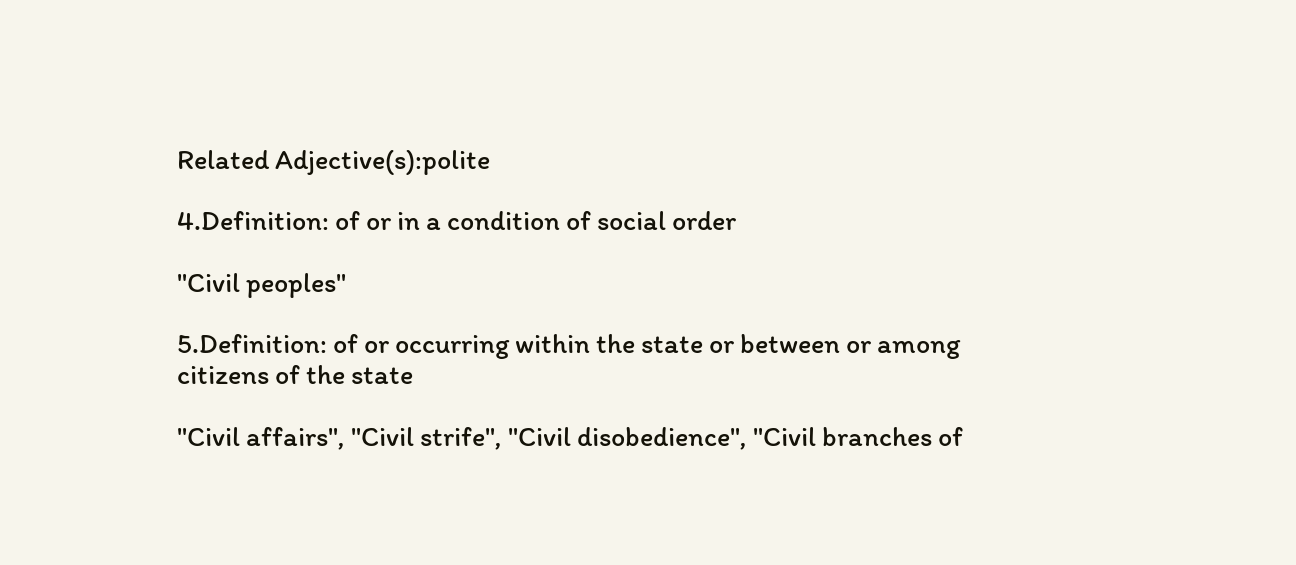Related Adjective(s):polite

4.Definition: of or in a condition of social order

"Civil peoples"

5.Definition: of or occurring within the state or between or among citizens of the state

"Civil affairs", "Civil strife", "Civil disobedience", "Civil branches of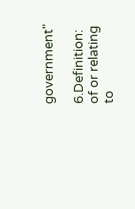government"

6.Definition: of or relating to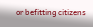or befitting citizens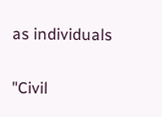as individuals

"Civil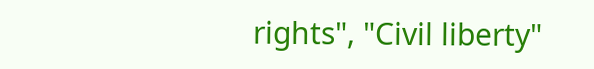rights", "Civil liberty"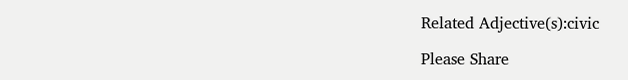Related Adjective(s):civic

Please Share